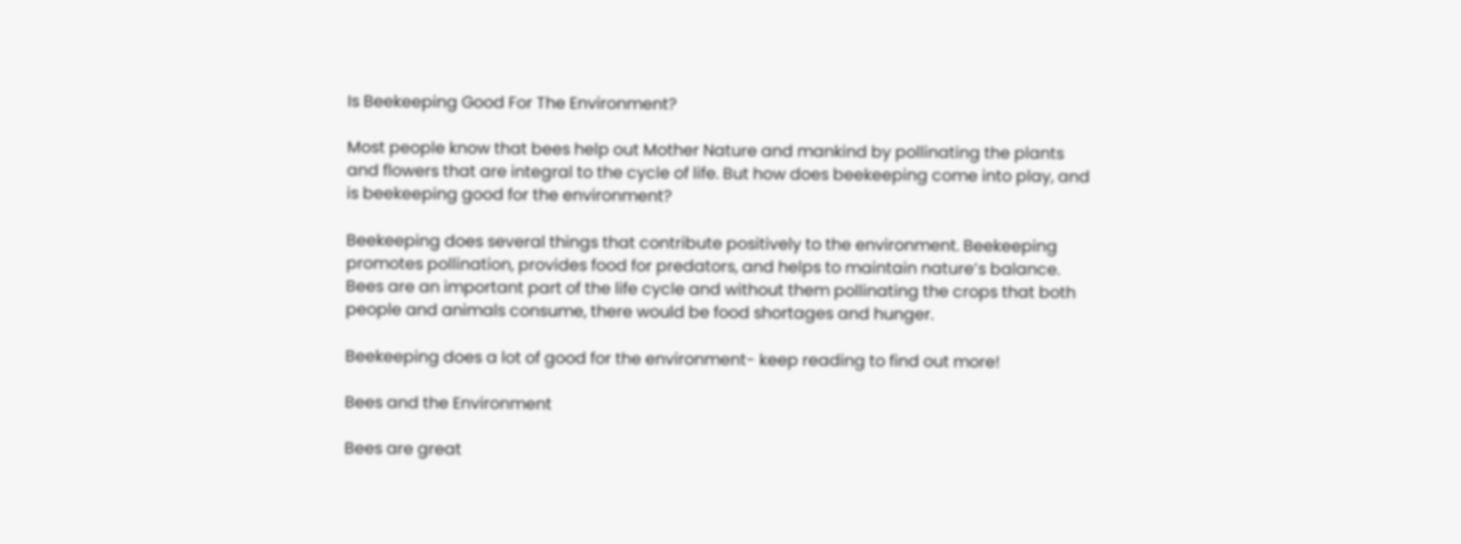Is Beekeeping Good For The Environment?

Most people know that bees help out Mother Nature and mankind by pollinating the plants and flowers that are integral to the cycle of life. But how does beekeeping come into play, and is beekeeping good for the environment?

Beekeeping does several things that contribute positively to the environment. Beekeeping promotes pollination, provides food for predators, and helps to maintain nature’s balance. Bees are an important part of the life cycle and without them pollinating the crops that both people and animals consume, there would be food shortages and hunger.

Beekeeping does a lot of good for the environment- keep reading to find out more!

Bees and the Environment

Bees are great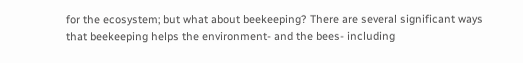for the ecosystem; but what about beekeeping? There are several significant ways that beekeeping helps the environment- and the bees- including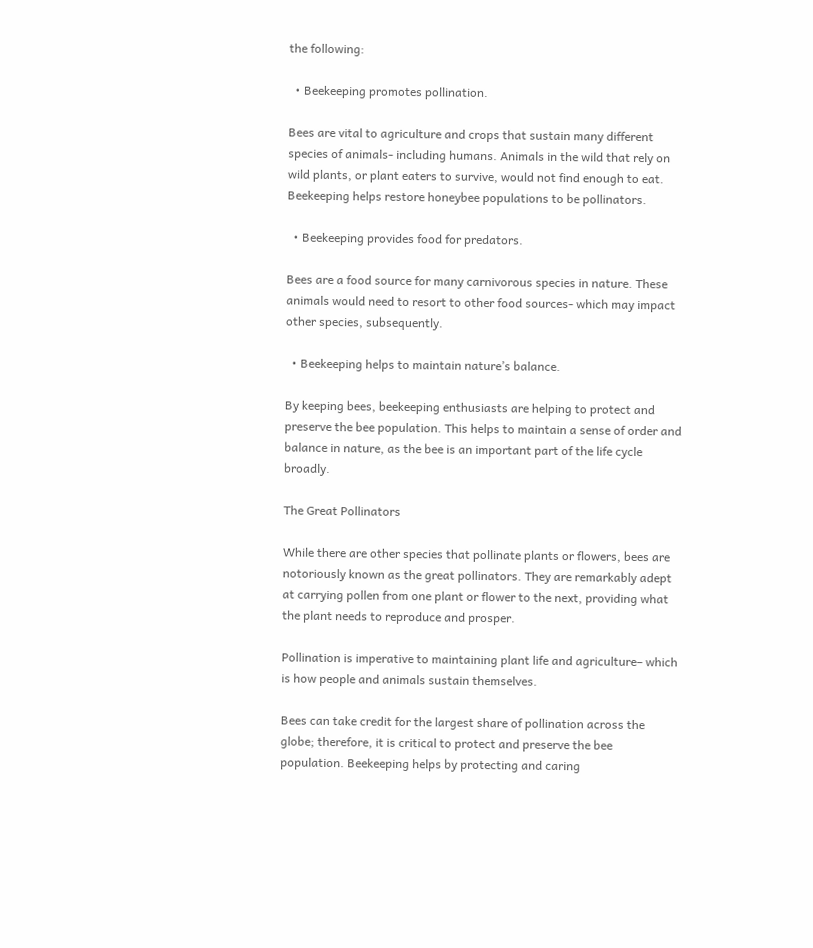the following:

  • Beekeeping promotes pollination.

Bees are vital to agriculture and crops that sustain many different species of animals- including humans. Animals in the wild that rely on wild plants, or plant eaters to survive, would not find enough to eat. Beekeeping helps restore honeybee populations to be pollinators.

  • Beekeeping provides food for predators.

Bees are a food source for many carnivorous species in nature. These animals would need to resort to other food sources- which may impact other species, subsequently.

  • Beekeeping helps to maintain nature’s balance.

By keeping bees, beekeeping enthusiasts are helping to protect and preserve the bee population. This helps to maintain a sense of order and balance in nature, as the bee is an important part of the life cycle broadly.

The Great Pollinators

While there are other species that pollinate plants or flowers, bees are notoriously known as the great pollinators. They are remarkably adept at carrying pollen from one plant or flower to the next, providing what the plant needs to reproduce and prosper.

Pollination is imperative to maintaining plant life and agriculture– which is how people and animals sustain themselves.

Bees can take credit for the largest share of pollination across the globe; therefore, it is critical to protect and preserve the bee population. Beekeeping helps by protecting and caring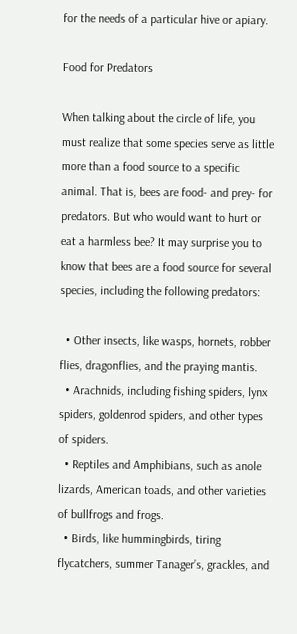for the needs of a particular hive or apiary.

Food for Predators

When talking about the circle of life, you must realize that some species serve as little more than a food source to a specific animal. That is, bees are food- and prey- for predators. But who would want to hurt or eat a harmless bee? It may surprise you to know that bees are a food source for several species, including the following predators:

  • Other insects, like wasps, hornets, robber flies, dragonflies, and the praying mantis.
  • Arachnids, including fishing spiders, lynx spiders, goldenrod spiders, and other types of spiders.
  • Reptiles and Amphibians, such as anole lizards, American toads, and other varieties of bullfrogs and frogs.
  • Birds, like hummingbirds, tiring flycatchers, summer Tanager’s, grackles, and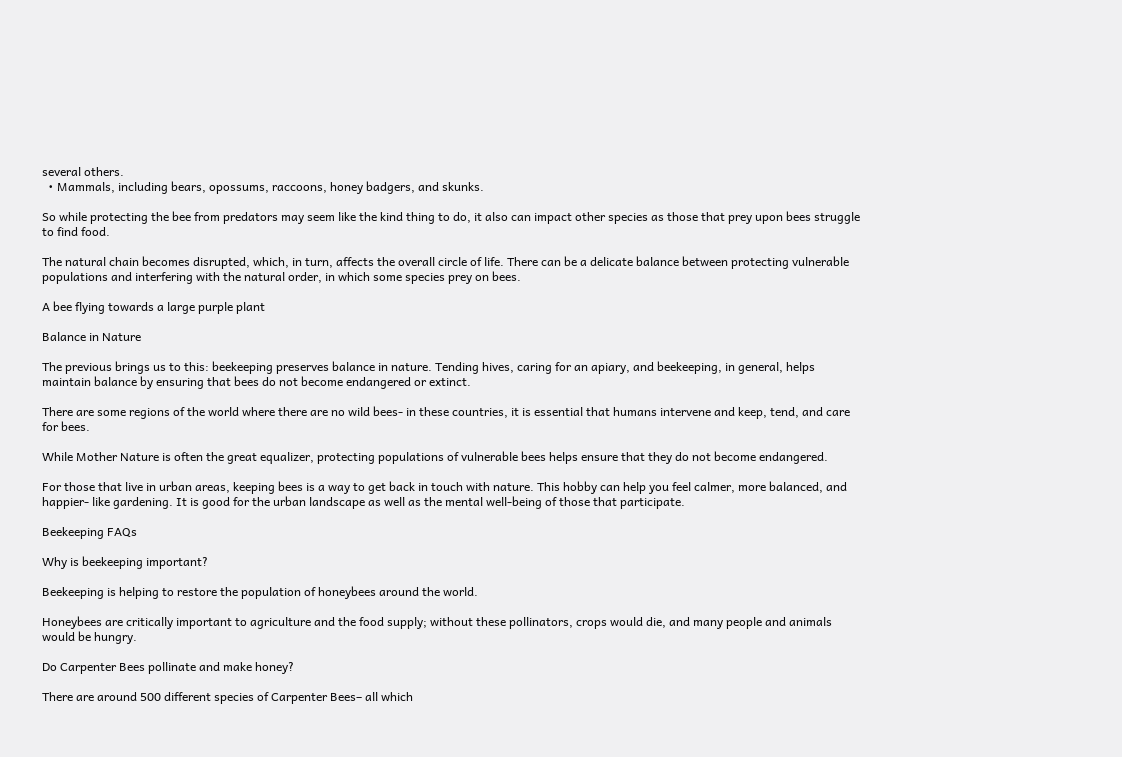several others.
  • Mammals, including bears, opossums, raccoons, honey badgers, and skunks.

So while protecting the bee from predators may seem like the kind thing to do, it also can impact other species as those that prey upon bees struggle to find food.

The natural chain becomes disrupted, which, in turn, affects the overall circle of life. There can be a delicate balance between protecting vulnerable populations and interfering with the natural order, in which some species prey on bees.

A bee flying towards a large purple plant

Balance in Nature

The previous brings us to this: beekeeping preserves balance in nature. Tending hives, caring for an apiary, and beekeeping, in general, helps maintain balance by ensuring that bees do not become endangered or extinct.

There are some regions of the world where there are no wild bees- in these countries, it is essential that humans intervene and keep, tend, and care for bees.

While Mother Nature is often the great equalizer, protecting populations of vulnerable bees helps ensure that they do not become endangered.

For those that live in urban areas, keeping bees is a way to get back in touch with nature. This hobby can help you feel calmer, more balanced, and happier- like gardening. It is good for the urban landscape as well as the mental well-being of those that participate.

Beekeeping FAQs

Why is beekeeping important?

Beekeeping is helping to restore the population of honeybees around the world.

Honeybees are critically important to agriculture and the food supply; without these pollinators, crops would die, and many people and animals would be hungry.

Do Carpenter Bees pollinate and make honey?

There are around 500 different species of Carpenter Bees– all which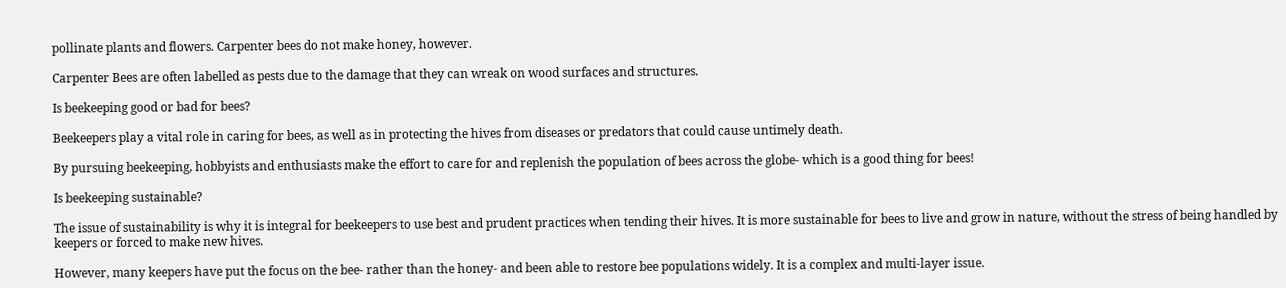pollinate plants and flowers. Carpenter bees do not make honey, however.

Carpenter Bees are often labelled as pests due to the damage that they can wreak on wood surfaces and structures.

Is beekeeping good or bad for bees?

Beekeepers play a vital role in caring for bees, as well as in protecting the hives from diseases or predators that could cause untimely death.

By pursuing beekeeping, hobbyists and enthusiasts make the effort to care for and replenish the population of bees across the globe- which is a good thing for bees!

Is beekeeping sustainable?

The issue of sustainability is why it is integral for beekeepers to use best and prudent practices when tending their hives. It is more sustainable for bees to live and grow in nature, without the stress of being handled by keepers or forced to make new hives.

However, many keepers have put the focus on the bee- rather than the honey- and been able to restore bee populations widely. It is a complex and multi-layer issue.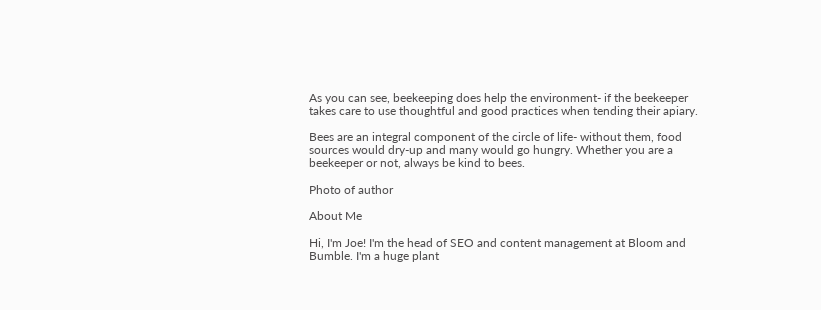As you can see, beekeeping does help the environment- if the beekeeper takes care to use thoughtful and good practices when tending their apiary.

Bees are an integral component of the circle of life- without them, food sources would dry-up and many would go hungry. Whether you are a beekeeper or not, always be kind to bees.

Photo of author

About Me

Hi, I'm Joe! I'm the head of SEO and content management at Bloom and Bumble. I'm a huge plant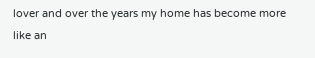lover and over the years my home has become more like an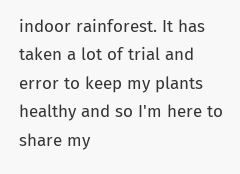indoor rainforest. It has taken a lot of trial and error to keep my plants healthy and so I'm here to share my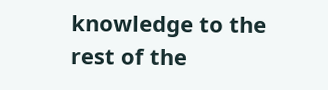knowledge to the rest of the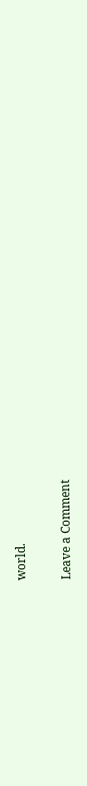world.

Leave a Comment